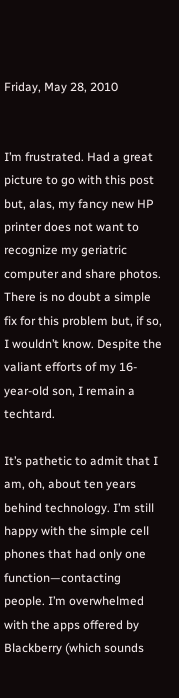Friday, May 28, 2010


I’m frustrated. Had a great picture to go with this post but, alas, my fancy new HP printer does not want to recognize my geriatric computer and share photos. There is no doubt a simple fix for this problem but, if so, I wouldn’t know. Despite the valiant efforts of my 16-year-old son, I remain a techtard.

It’s pathetic to admit that I am, oh, about ten years behind technology. I’m still happy with the simple cell phones that had only one function—contacting people. I’m overwhelmed with the apps offered by Blackberry (which sounds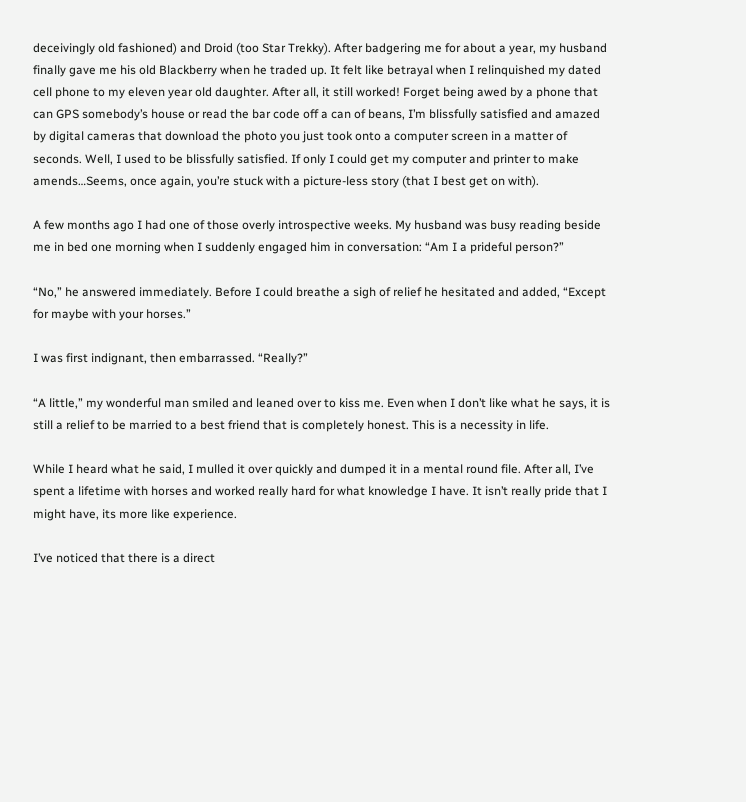deceivingly old fashioned) and Droid (too Star Trekky). After badgering me for about a year, my husband finally gave me his old Blackberry when he traded up. It felt like betrayal when I relinquished my dated cell phone to my eleven year old daughter. After all, it still worked! Forget being awed by a phone that can GPS somebody’s house or read the bar code off a can of beans, I’m blissfully satisfied and amazed by digital cameras that download the photo you just took onto a computer screen in a matter of seconds. Well, I used to be blissfully satisfied. If only I could get my computer and printer to make amends…Seems, once again, you’re stuck with a picture-less story (that I best get on with).

A few months ago I had one of those overly introspective weeks. My husband was busy reading beside me in bed one morning when I suddenly engaged him in conversation: “Am I a prideful person?”

“No,” he answered immediately. Before I could breathe a sigh of relief he hesitated and added, “Except for maybe with your horses.”

I was first indignant, then embarrassed. “Really?”

“A little,” my wonderful man smiled and leaned over to kiss me. Even when I don’t like what he says, it is still a relief to be married to a best friend that is completely honest. This is a necessity in life.

While I heard what he said, I mulled it over quickly and dumped it in a mental round file. After all, I’ve spent a lifetime with horses and worked really hard for what knowledge I have. It isn’t really pride that I might have, its more like experience.

I’ve noticed that there is a direct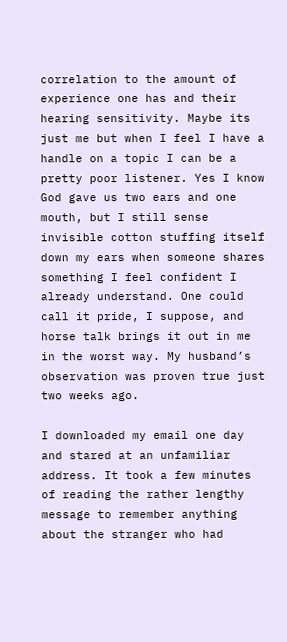correlation to the amount of experience one has and their hearing sensitivity. Maybe its just me but when I feel I have a handle on a topic I can be a pretty poor listener. Yes I know God gave us two ears and one mouth, but I still sense invisible cotton stuffing itself down my ears when someone shares something I feel confident I already understand. One could call it pride, I suppose, and horse talk brings it out in me in the worst way. My husband’s observation was proven true just two weeks ago.

I downloaded my email one day and stared at an unfamiliar address. It took a few minutes of reading the rather lengthy message to remember anything about the stranger who had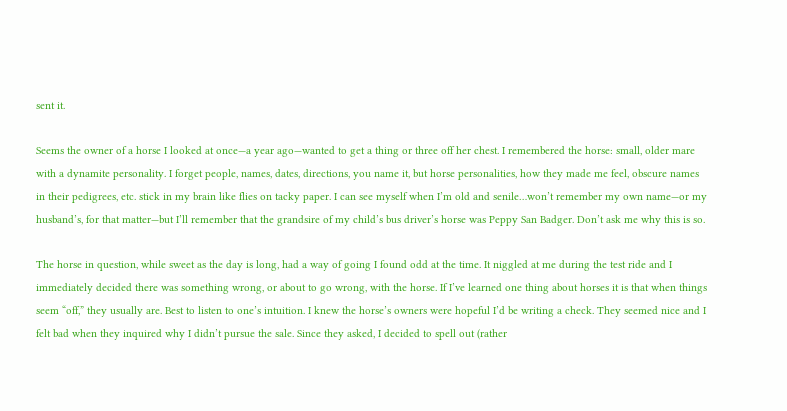sent it.

Seems the owner of a horse I looked at once—a year ago—wanted to get a thing or three off her chest. I remembered the horse: small, older mare with a dynamite personality. I forget people, names, dates, directions, you name it, but horse personalities, how they made me feel, obscure names in their pedigrees, etc. stick in my brain like flies on tacky paper. I can see myself when I’m old and senile…won’t remember my own name—or my husband’s, for that matter—but I’ll remember that the grandsire of my child’s bus driver’s horse was Peppy San Badger. Don’t ask me why this is so.

The horse in question, while sweet as the day is long, had a way of going I found odd at the time. It niggled at me during the test ride and I immediately decided there was something wrong, or about to go wrong, with the horse. If I’ve learned one thing about horses it is that when things seem “off,” they usually are. Best to listen to one’s intuition. I knew the horse’s owners were hopeful I’d be writing a check. They seemed nice and I felt bad when they inquired why I didn’t pursue the sale. Since they asked, I decided to spell out (rather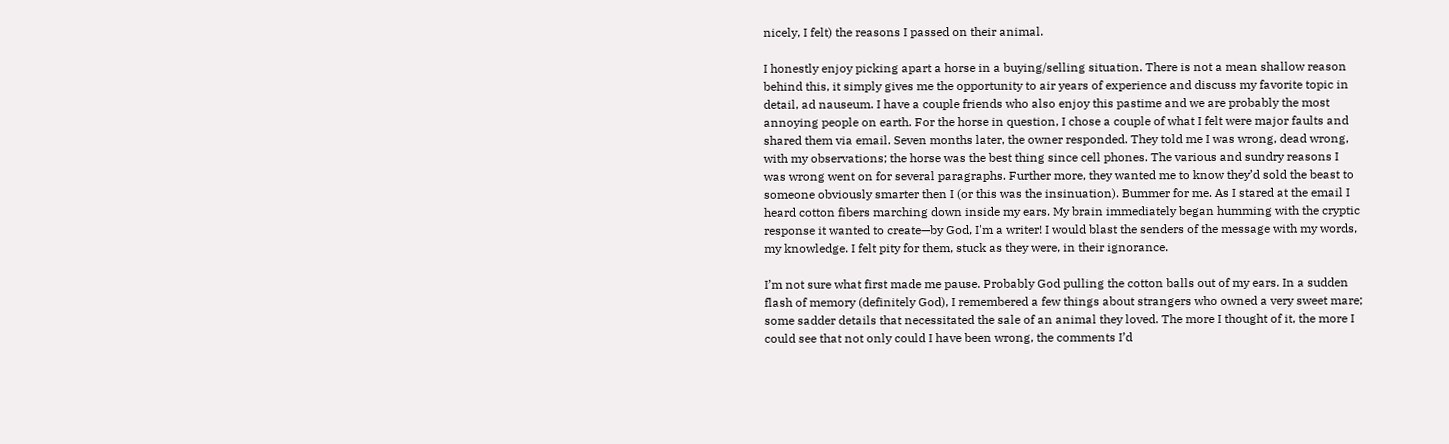nicely, I felt) the reasons I passed on their animal.

I honestly enjoy picking apart a horse in a buying/selling situation. There is not a mean shallow reason behind this, it simply gives me the opportunity to air years of experience and discuss my favorite topic in detail, ad nauseum. I have a couple friends who also enjoy this pastime and we are probably the most annoying people on earth. For the horse in question, I chose a couple of what I felt were major faults and shared them via email. Seven months later, the owner responded. They told me I was wrong, dead wrong, with my observations; the horse was the best thing since cell phones. The various and sundry reasons I was wrong went on for several paragraphs. Further more, they wanted me to know they’d sold the beast to someone obviously smarter then I (or this was the insinuation). Bummer for me. As I stared at the email I heard cotton fibers marching down inside my ears. My brain immediately began humming with the cryptic response it wanted to create—by God, I'm a writer! I would blast the senders of the message with my words, my knowledge. I felt pity for them, stuck as they were, in their ignorance.

I’m not sure what first made me pause. Probably God pulling the cotton balls out of my ears. In a sudden flash of memory (definitely God), I remembered a few things about strangers who owned a very sweet mare; some sadder details that necessitated the sale of an animal they loved. The more I thought of it, the more I could see that not only could I have been wrong, the comments I’d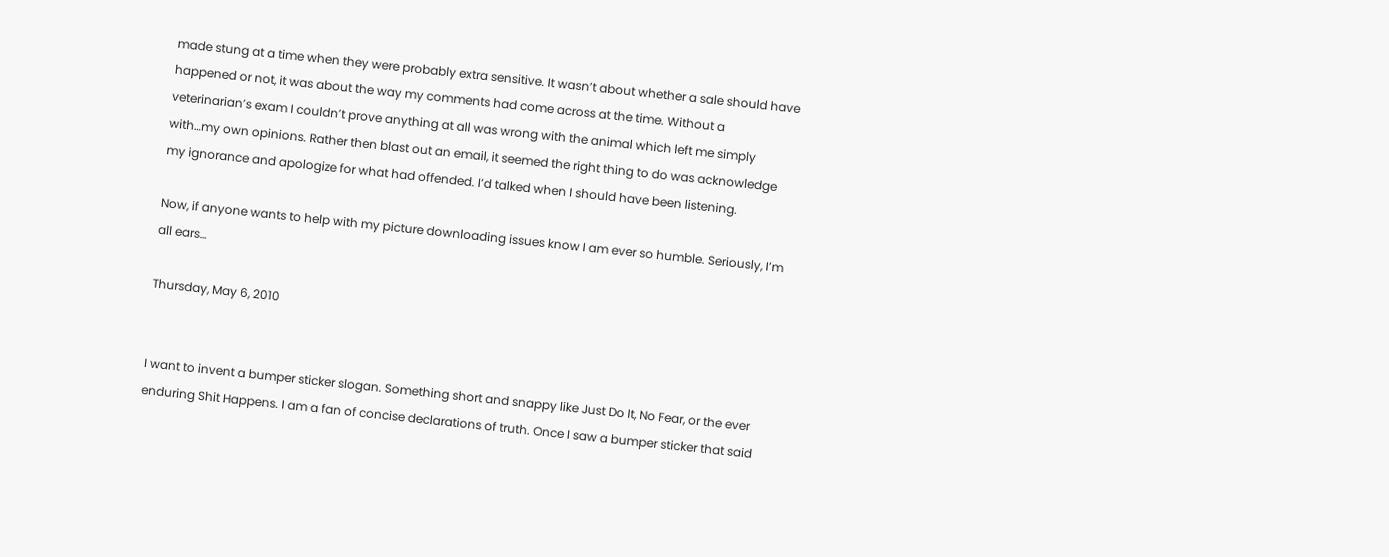made stung at a time when they were probably extra sensitive. It wasn’t about whether a sale should have happened or not, it was about the way my comments had come across at the time. Without a veterinarian’s exam I couldn’t prove anything at all was wrong with the animal which left me simply with…my own opinions. Rather then blast out an email, it seemed the right thing to do was acknowledge my ignorance and apologize for what had offended. I’d talked when I should have been listening.

Now, if anyone wants to help with my picture downloading issues know I am ever so humble. Seriously, I’m all ears…

Thursday, May 6, 2010


I want to invent a bumper sticker slogan. Something short and snappy like Just Do It, No Fear, or the ever enduring Shit Happens. I am a fan of concise declarations of truth. Once I saw a bumper sticker that said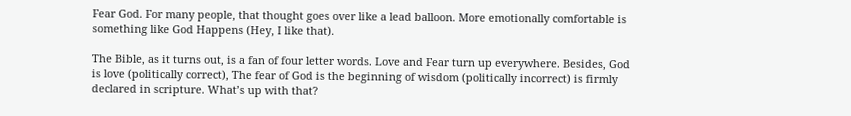Fear God. For many people, that thought goes over like a lead balloon. More emotionally comfortable is something like God Happens (Hey, I like that).

The Bible, as it turns out, is a fan of four letter words. Love and Fear turn up everywhere. Besides, God is love (politically correct), The fear of God is the beginning of wisdom (politically incorrect) is firmly declared in scripture. What’s up with that?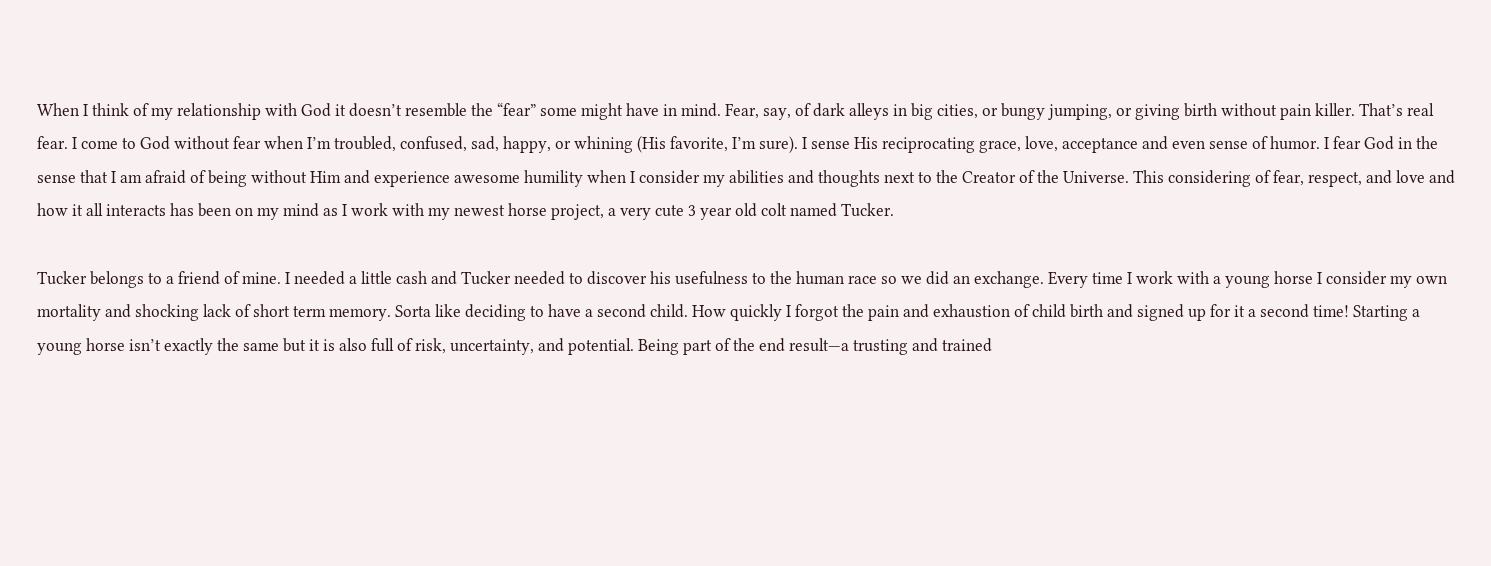When I think of my relationship with God it doesn’t resemble the “fear” some might have in mind. Fear, say, of dark alleys in big cities, or bungy jumping, or giving birth without pain killer. That’s real fear. I come to God without fear when I’m troubled, confused, sad, happy, or whining (His favorite, I’m sure). I sense His reciprocating grace, love, acceptance and even sense of humor. I fear God in the sense that I am afraid of being without Him and experience awesome humility when I consider my abilities and thoughts next to the Creator of the Universe. This considering of fear, respect, and love and how it all interacts has been on my mind as I work with my newest horse project, a very cute 3 year old colt named Tucker.

Tucker belongs to a friend of mine. I needed a little cash and Tucker needed to discover his usefulness to the human race so we did an exchange. Every time I work with a young horse I consider my own mortality and shocking lack of short term memory. Sorta like deciding to have a second child. How quickly I forgot the pain and exhaustion of child birth and signed up for it a second time! Starting a young horse isn’t exactly the same but it is also full of risk, uncertainty, and potential. Being part of the end result—a trusting and trained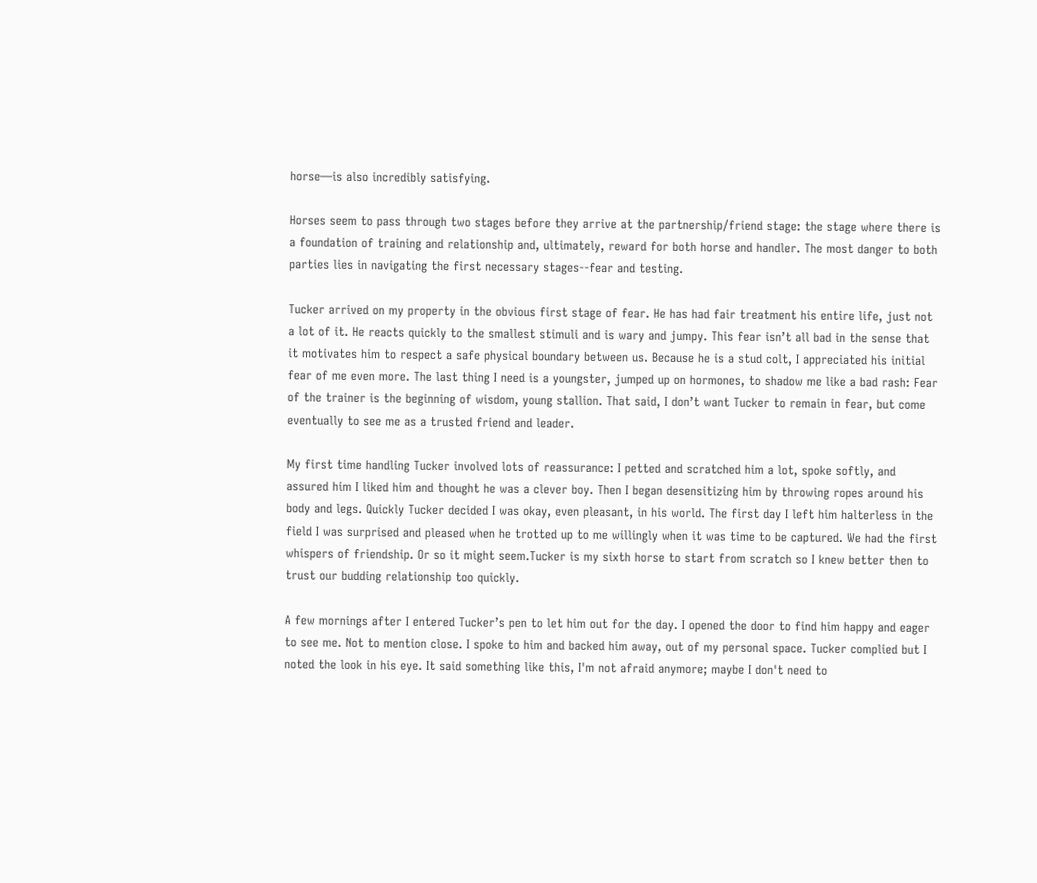horse—is also incredibly satisfying.

Horses seem to pass through two stages before they arrive at the partnership/friend stage: the stage where there is a foundation of training and relationship and, ultimately, reward for both horse and handler. The most danger to both parties lies in navigating the first necessary stages--fear and testing.

Tucker arrived on my property in the obvious first stage of fear. He has had fair treatment his entire life, just not a lot of it. He reacts quickly to the smallest stimuli and is wary and jumpy. This fear isn’t all bad in the sense that it motivates him to respect a safe physical boundary between us. Because he is a stud colt, I appreciated his initial fear of me even more. The last thing I need is a youngster, jumped up on hormones, to shadow me like a bad rash: Fear of the trainer is the beginning of wisdom, young stallion. That said, I don’t want Tucker to remain in fear, but come eventually to see me as a trusted friend and leader.

My first time handling Tucker involved lots of reassurance: I petted and scratched him a lot, spoke softly, and assured him I liked him and thought he was a clever boy. Then I began desensitizing him by throwing ropes around his body and legs. Quickly Tucker decided I was okay, even pleasant, in his world. The first day I left him halterless in the field I was surprised and pleased when he trotted up to me willingly when it was time to be captured. We had the first whispers of friendship. Or so it might seem.Tucker is my sixth horse to start from scratch so I knew better then to trust our budding relationship too quickly.

A few mornings after I entered Tucker’s pen to let him out for the day. I opened the door to find him happy and eager to see me. Not to mention close. I spoke to him and backed him away, out of my personal space. Tucker complied but I noted the look in his eye. It said something like this, I'm not afraid anymore; maybe I don't need to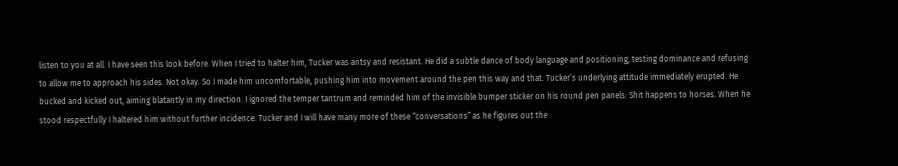listen to you at all. I have seen this look before. When I tried to halter him, Tucker was antsy and resistant. He did a subtle dance of body language and positioning, testing dominance and refusing to allow me to approach his sides. Not okay. So I made him uncomfortable, pushing him into movement around the pen this way and that. Tucker’s underlying attitude immediately erupted. He bucked and kicked out, aiming blatantly in my direction. I ignored the temper tantrum and reminded him of the invisible bumper sticker on his round pen panels: Shit happens to horses. When he stood respectfully I haltered him without further incidence. Tucker and I will have many more of these “conversations” as he figures out the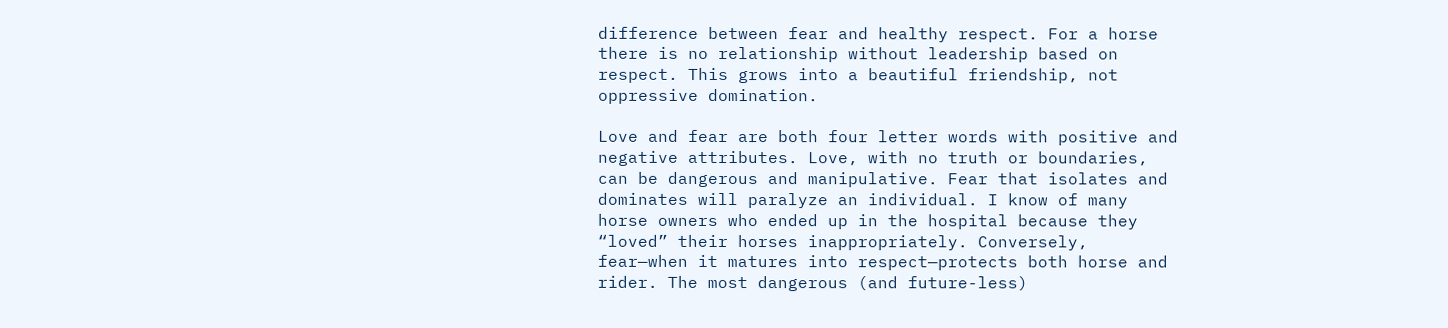difference between fear and healthy respect. For a horse there is no relationship without leadership based on respect. This grows into a beautiful friendship, not oppressive domination.

Love and fear are both four letter words with positive and negative attributes. Love, with no truth or boundaries, can be dangerous and manipulative. Fear that isolates and dominates will paralyze an individual. I know of many horse owners who ended up in the hospital because they “loved” their horses inappropriately. Conversely, fear—when it matures into respect—protects both horse and rider. The most dangerous (and future-less)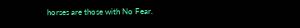horses are those with No Fear.